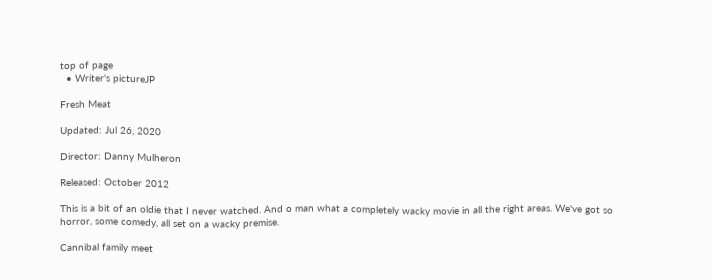top of page
  • Writer's pictureJP

Fresh Meat

Updated: Jul 26, 2020

Director: Danny Mulheron

Released: October 2012

This is a bit of an oldie that I never watched. And o man what a completely wacky movie in all the right areas. We've got so horror, some comedy, all set on a wacky premise.

Cannibal family meet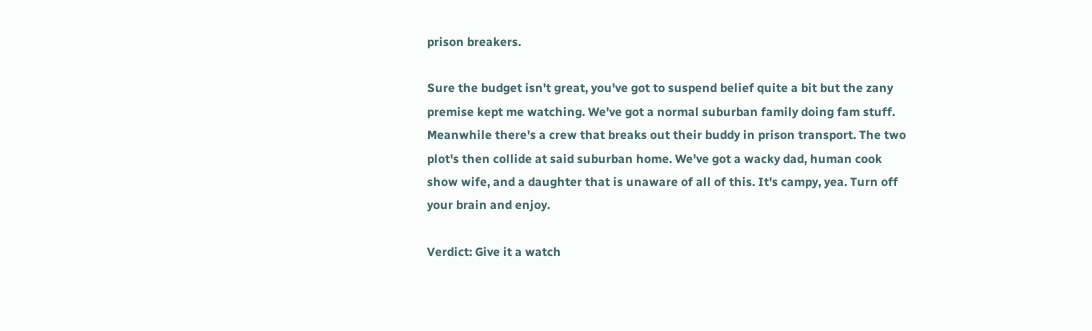prison breakers.

Sure the budget isn't great, you've got to suspend belief quite a bit but the zany premise kept me watching. We've got a normal suburban family doing fam stuff. Meanwhile there's a crew that breaks out their buddy in prison transport. The two plot's then collide at said suburban home. We've got a wacky dad, human cook show wife, and a daughter that is unaware of all of this. It's campy, yea. Turn off your brain and enjoy.

Verdict: Give it a watch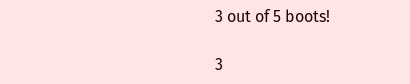3 out of 5 boots!

3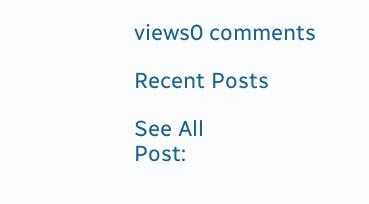views0 comments

Recent Posts

See All
Post: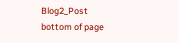Blog2_Post
bottom of page